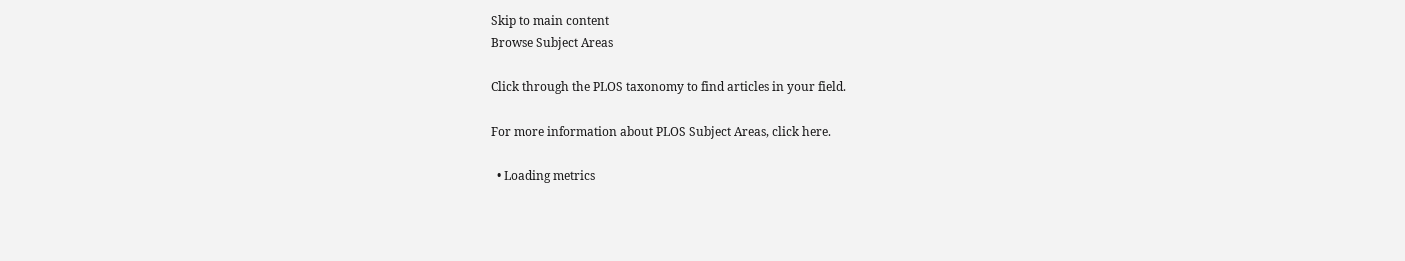Skip to main content
Browse Subject Areas

Click through the PLOS taxonomy to find articles in your field.

For more information about PLOS Subject Areas, click here.

  • Loading metrics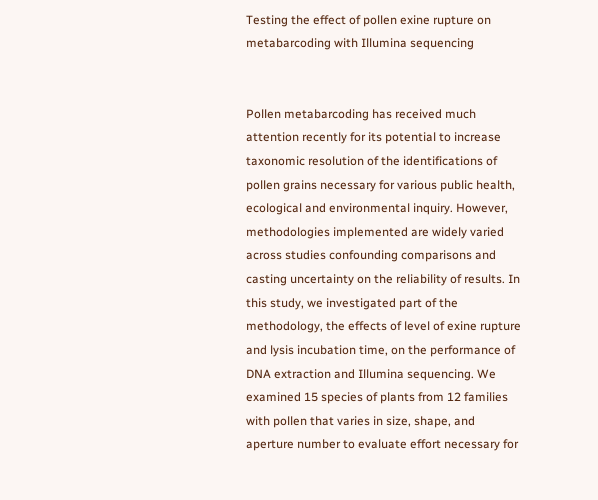Testing the effect of pollen exine rupture on metabarcoding with Illumina sequencing


Pollen metabarcoding has received much attention recently for its potential to increase taxonomic resolution of the identifications of pollen grains necessary for various public health, ecological and environmental inquiry. However, methodologies implemented are widely varied across studies confounding comparisons and casting uncertainty on the reliability of results. In this study, we investigated part of the methodology, the effects of level of exine rupture and lysis incubation time, on the performance of DNA extraction and Illumina sequencing. We examined 15 species of plants from 12 families with pollen that varies in size, shape, and aperture number to evaluate effort necessary for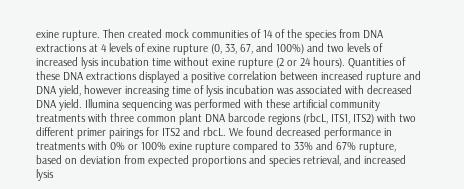exine rupture. Then created mock communities of 14 of the species from DNA extractions at 4 levels of exine rupture (0, 33, 67, and 100%) and two levels of increased lysis incubation time without exine rupture (2 or 24 hours). Quantities of these DNA extractions displayed a positive correlation between increased rupture and DNA yield, however increasing time of lysis incubation was associated with decreased DNA yield. Illumina sequencing was performed with these artificial community treatments with three common plant DNA barcode regions (rbcL, ITS1, ITS2) with two different primer pairings for ITS2 and rbcL. We found decreased performance in treatments with 0% or 100% exine rupture compared to 33% and 67% rupture, based on deviation from expected proportions and species retrieval, and increased lysis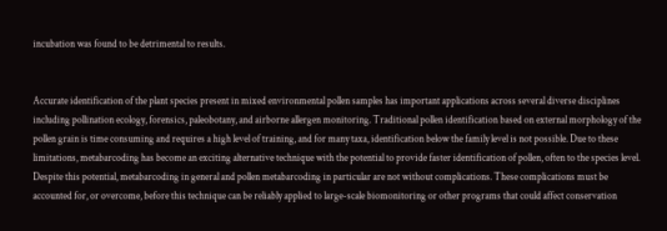incubation was found to be detrimental to results.


Accurate identification of the plant species present in mixed environmental pollen samples has important applications across several diverse disciplines including pollination ecology, forensics, paleobotany, and airborne allergen monitoring. Traditional pollen identification based on external morphology of the pollen grain is time consuming and requires a high level of training, and for many taxa, identification below the family level is not possible. Due to these limitations, metabarcoding has become an exciting alternative technique with the potential to provide faster identification of pollen, often to the species level. Despite this potential, metabarcoding in general and pollen metabarcoding in particular are not without complications. These complications must be accounted for, or overcome, before this technique can be reliably applied to large-scale biomonitoring or other programs that could affect conservation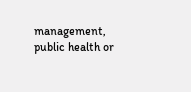management, public health or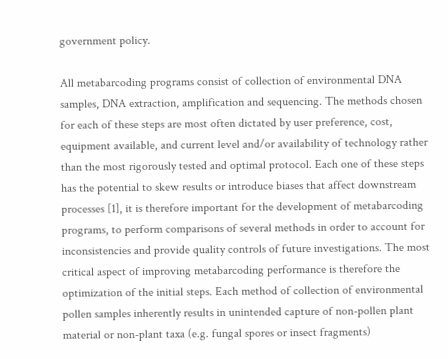government policy.

All metabarcoding programs consist of collection of environmental DNA samples, DNA extraction, amplification and sequencing. The methods chosen for each of these steps are most often dictated by user preference, cost, equipment available, and current level and/or availability of technology rather than the most rigorously tested and optimal protocol. Each one of these steps has the potential to skew results or introduce biases that affect downstream processes [1], it is therefore important for the development of metabarcoding programs, to perform comparisons of several methods in order to account for inconsistencies and provide quality controls of future investigations. The most critical aspect of improving metabarcoding performance is therefore the optimization of the initial steps. Each method of collection of environmental pollen samples inherently results in unintended capture of non-pollen plant material or non-plant taxa (e.g. fungal spores or insect fragments)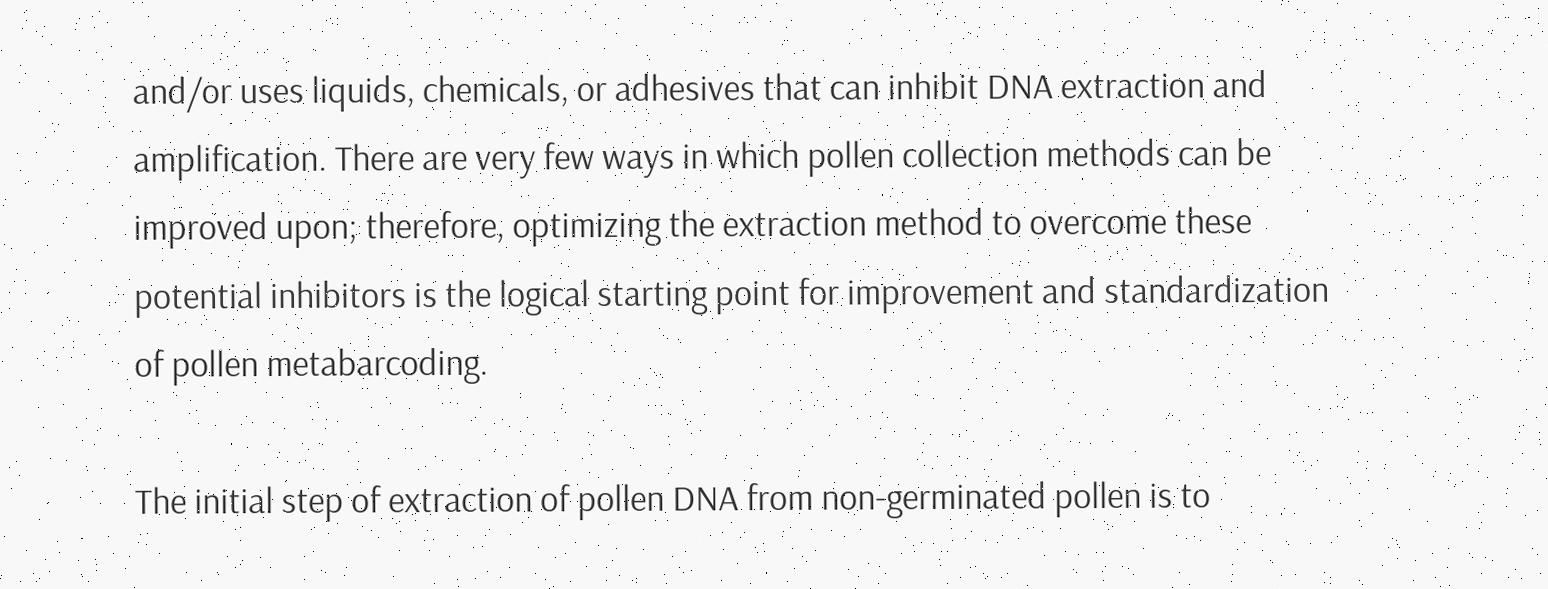and/or uses liquids, chemicals, or adhesives that can inhibit DNA extraction and amplification. There are very few ways in which pollen collection methods can be improved upon; therefore, optimizing the extraction method to overcome these potential inhibitors is the logical starting point for improvement and standardization of pollen metabarcoding.

The initial step of extraction of pollen DNA from non-germinated pollen is to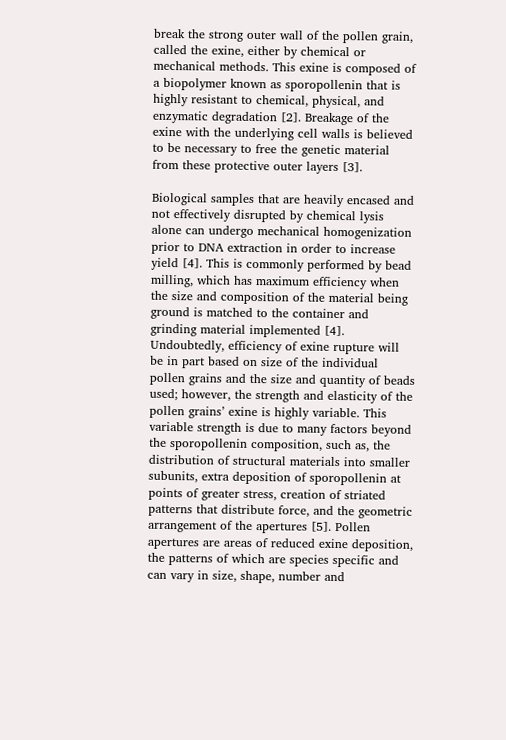break the strong outer wall of the pollen grain, called the exine, either by chemical or mechanical methods. This exine is composed of a biopolymer known as sporopollenin that is highly resistant to chemical, physical, and enzymatic degradation [2]. Breakage of the exine with the underlying cell walls is believed to be necessary to free the genetic material from these protective outer layers [3].

Biological samples that are heavily encased and not effectively disrupted by chemical lysis alone can undergo mechanical homogenization prior to DNA extraction in order to increase yield [4]. This is commonly performed by bead milling, which has maximum efficiency when the size and composition of the material being ground is matched to the container and grinding material implemented [4]. Undoubtedly, efficiency of exine rupture will be in part based on size of the individual pollen grains and the size and quantity of beads used; however, the strength and elasticity of the pollen grains’ exine is highly variable. This variable strength is due to many factors beyond the sporopollenin composition, such as, the distribution of structural materials into smaller subunits, extra deposition of sporopollenin at points of greater stress, creation of striated patterns that distribute force, and the geometric arrangement of the apertures [5]. Pollen apertures are areas of reduced exine deposition, the patterns of which are species specific and can vary in size, shape, number and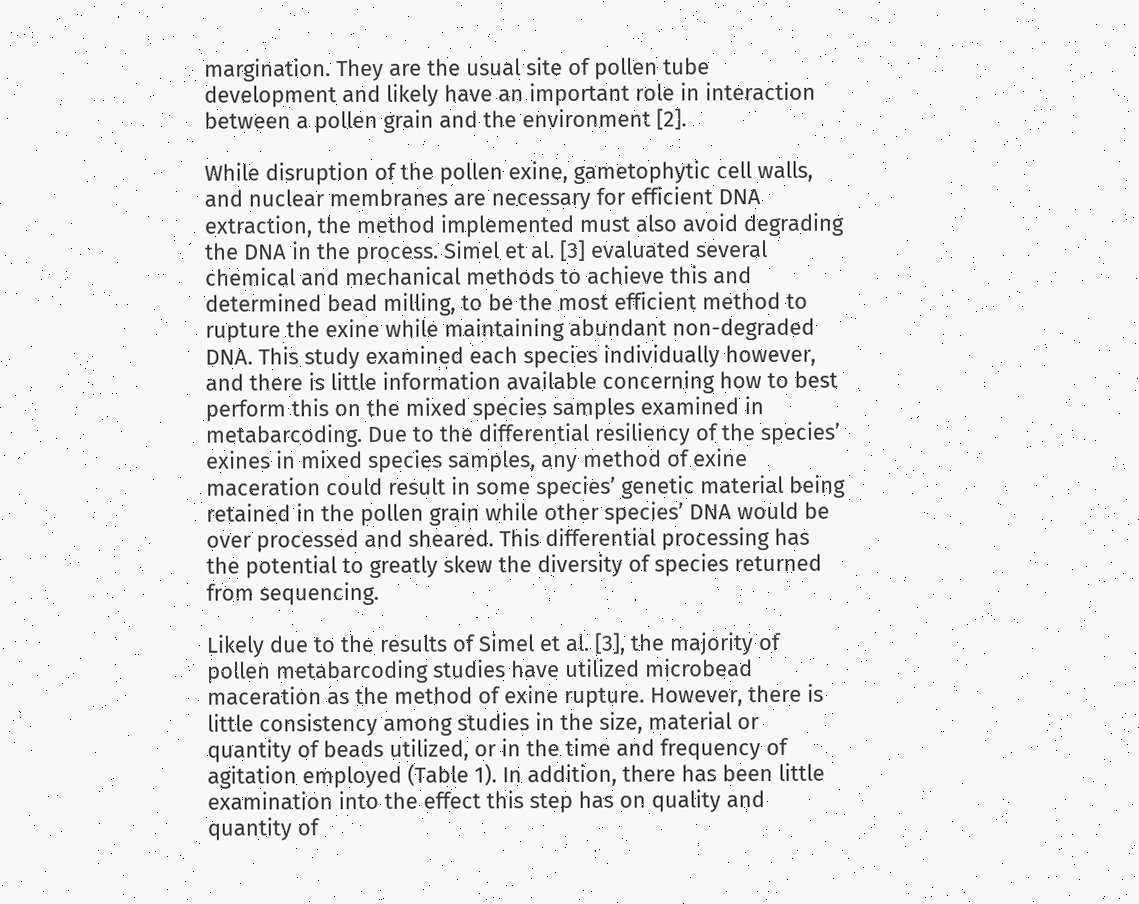margination. They are the usual site of pollen tube development and likely have an important role in interaction between a pollen grain and the environment [2].

While disruption of the pollen exine, gametophytic cell walls, and nuclear membranes are necessary for efficient DNA extraction, the method implemented must also avoid degrading the DNA in the process. Simel et al. [3] evaluated several chemical and mechanical methods to achieve this and determined bead milling, to be the most efficient method to rupture the exine while maintaining abundant non-degraded DNA. This study examined each species individually however, and there is little information available concerning how to best perform this on the mixed species samples examined in metabarcoding. Due to the differential resiliency of the species’ exines in mixed species samples, any method of exine maceration could result in some species’ genetic material being retained in the pollen grain while other species’ DNA would be over processed and sheared. This differential processing has the potential to greatly skew the diversity of species returned from sequencing.

Likely due to the results of Simel et al. [3], the majority of pollen metabarcoding studies have utilized microbead maceration as the method of exine rupture. However, there is little consistency among studies in the size, material or quantity of beads utilized, or in the time and frequency of agitation employed (Table 1). In addition, there has been little examination into the effect this step has on quality and quantity of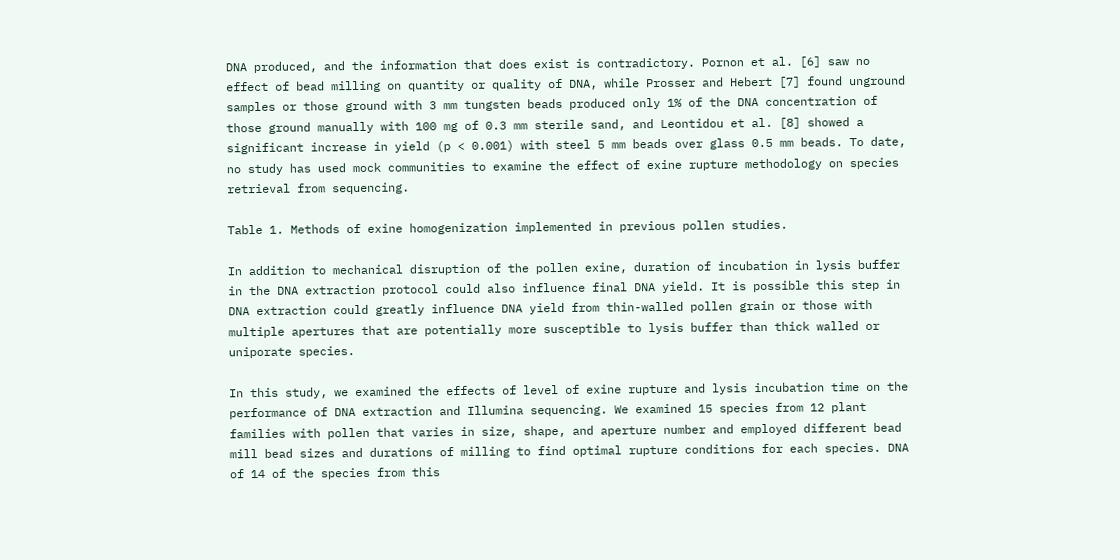DNA produced, and the information that does exist is contradictory. Pornon et al. [6] saw no effect of bead milling on quantity or quality of DNA, while Prosser and Hebert [7] found unground samples or those ground with 3 mm tungsten beads produced only 1% of the DNA concentration of those ground manually with 100 mg of 0.3 mm sterile sand, and Leontidou et al. [8] showed a significant increase in yield (p < 0.001) with steel 5 mm beads over glass 0.5 mm beads. To date, no study has used mock communities to examine the effect of exine rupture methodology on species retrieval from sequencing.

Table 1. Methods of exine homogenization implemented in previous pollen studies.

In addition to mechanical disruption of the pollen exine, duration of incubation in lysis buffer in the DNA extraction protocol could also influence final DNA yield. It is possible this step in DNA extraction could greatly influence DNA yield from thin-walled pollen grain or those with multiple apertures that are potentially more susceptible to lysis buffer than thick walled or uniporate species.

In this study, we examined the effects of level of exine rupture and lysis incubation time on the performance of DNA extraction and Illumina sequencing. We examined 15 species from 12 plant families with pollen that varies in size, shape, and aperture number and employed different bead mill bead sizes and durations of milling to find optimal rupture conditions for each species. DNA of 14 of the species from this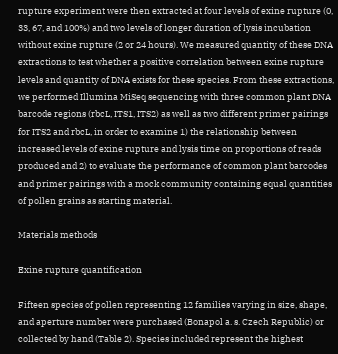rupture experiment were then extracted at four levels of exine rupture (0, 33, 67, and 100%) and two levels of longer duration of lysis incubation without exine rupture (2 or 24 hours). We measured quantity of these DNA extractions to test whether a positive correlation between exine rupture levels and quantity of DNA exists for these species. From these extractions, we performed Illumina MiSeq sequencing with three common plant DNA barcode regions (rbcL, ITS1, ITS2) as well as two different primer pairings for ITS2 and rbcL, in order to examine 1) the relationship between increased levels of exine rupture and lysis time on proportions of reads produced and 2) to evaluate the performance of common plant barcodes and primer pairings with a mock community containing equal quantities of pollen grains as starting material.

Materials methods

Exine rupture quantification

Fifteen species of pollen representing 12 families varying in size, shape, and aperture number were purchased (Bonapol a. s. Czech Republic) or collected by hand (Table 2). Species included represent the highest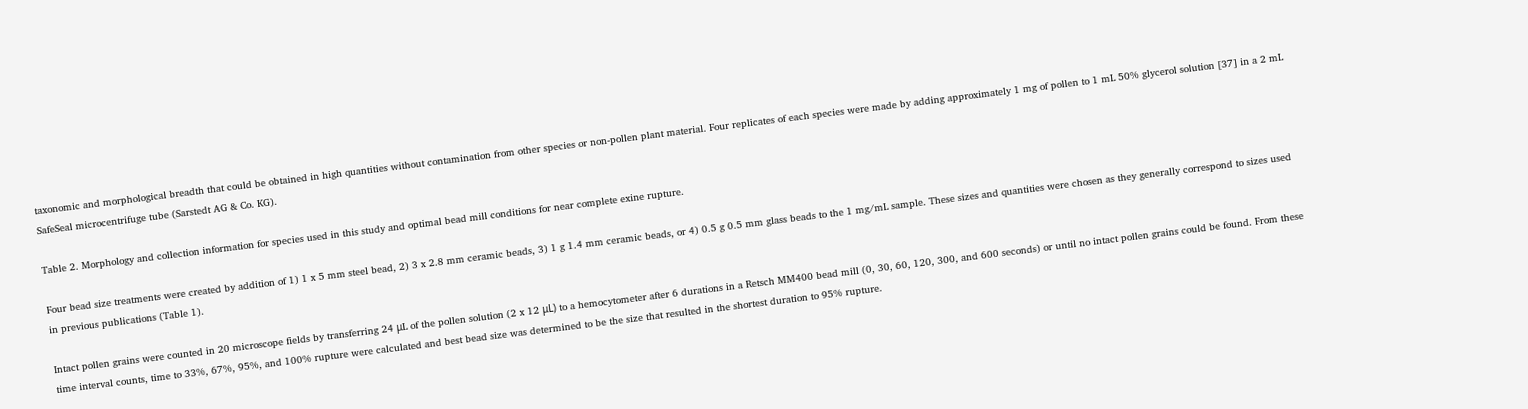taxonomic and morphological breadth that could be obtained in high quantities without contamination from other species or non-pollen plant material. Four replicates of each species were made by adding approximately 1 mg of pollen to 1 mL 50% glycerol solution [37] in a 2 mL SafeSeal microcentrifuge tube (Sarstedt AG & Co. KG).

Table 2. Morphology and collection information for species used in this study and optimal bead mill conditions for near complete exine rupture.

Four bead size treatments were created by addition of 1) 1 x 5 mm steel bead, 2) 3 x 2.8 mm ceramic beads, 3) 1 g 1.4 mm ceramic beads, or 4) 0.5 g 0.5 mm glass beads to the 1 mg/mL sample. These sizes and quantities were chosen as they generally correspond to sizes used in previous publications (Table 1).

Intact pollen grains were counted in 20 microscope fields by transferring 24 μL of the pollen solution (2 x 12 μL) to a hemocytometer after 6 durations in a Retsch MM400 bead mill (0, 30, 60, 120, 300, and 600 seconds) or until no intact pollen grains could be found. From these time interval counts, time to 33%, 67%, 95%, and 100% rupture were calculated and best bead size was determined to be the size that resulted in the shortest duration to 95% rupture.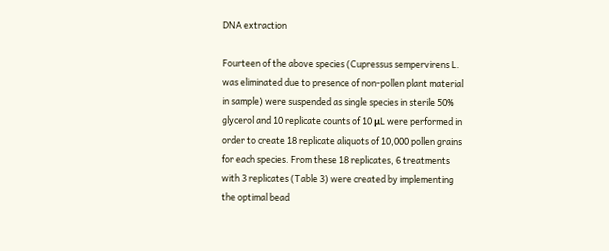DNA extraction

Fourteen of the above species (Cupressus sempervirens L. was eliminated due to presence of non-pollen plant material in sample) were suspended as single species in sterile 50% glycerol and 10 replicate counts of 10 μL were performed in order to create 18 replicate aliquots of 10,000 pollen grains for each species. From these 18 replicates, 6 treatments with 3 replicates (Table 3) were created by implementing the optimal bead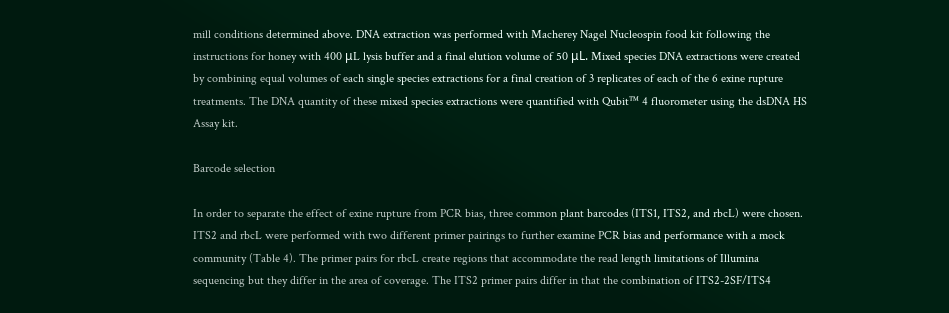mill conditions determined above. DNA extraction was performed with Macherey Nagel Nucleospin food kit following the instructions for honey with 400 μL lysis buffer and a final elution volume of 50 μL. Mixed species DNA extractions were created by combining equal volumes of each single species extractions for a final creation of 3 replicates of each of the 6 exine rupture treatments. The DNA quantity of these mixed species extractions were quantified with Qubit™ 4 fluorometer using the dsDNA HS Assay kit.

Barcode selection

In order to separate the effect of exine rupture from PCR bias, three common plant barcodes (ITS1, ITS2, and rbcL) were chosen. ITS2 and rbcL were performed with two different primer pairings to further examine PCR bias and performance with a mock community (Table 4). The primer pairs for rbcL create regions that accommodate the read length limitations of Illumina sequencing but they differ in the area of coverage. The ITS2 primer pairs differ in that the combination of ITS2-2SF/ITS4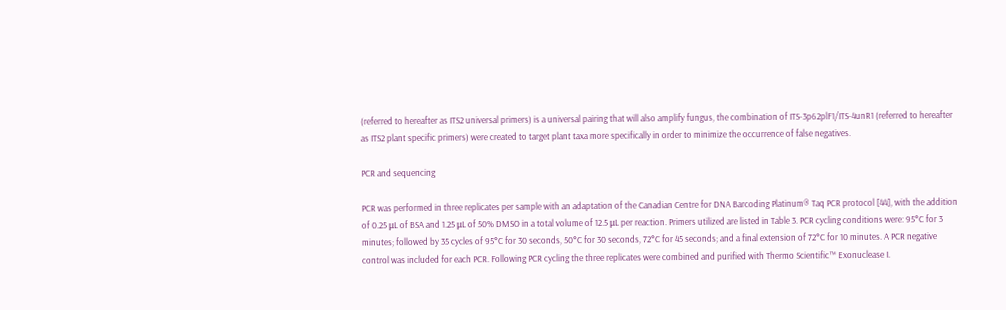(referred to hereafter as ITS2 universal primers) is a universal pairing that will also amplify fungus, the combination of ITS-3p62plF1/ITS-4unR1 (referred to hereafter as ITS2 plant specific primers) were created to target plant taxa more specifically in order to minimize the occurrence of false negatives.

PCR and sequencing

PCR was performed in three replicates per sample with an adaptation of the Canadian Centre for DNA Barcoding Platinum® Taq PCR protocol [44], with the addition of 0.25 μL of BSA and 1.25 μL of 50% DMSO in a total volume of 12.5 μL per reaction. Primers utilized are listed in Table 3. PCR cycling conditions were: 95°C for 3 minutes; followed by 35 cycles of 95°C for 30 seconds, 50°C for 30 seconds, 72°C for 45 seconds; and a final extension of 72°C for 10 minutes. A PCR negative control was included for each PCR. Following PCR cycling the three replicates were combined and purified with Thermo Scientific™ Exonuclease I.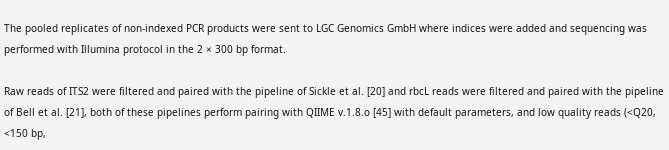The pooled replicates of non-indexed PCR products were sent to LGC Genomics GmbH where indices were added and sequencing was performed with Illumina protocol in the 2 × 300 bp format.

Raw reads of ITS2 were filtered and paired with the pipeline of Sickle et al. [20] and rbcL reads were filtered and paired with the pipeline of Bell et al. [21], both of these pipelines perform pairing with QIIME v.1.8.o [45] with default parameters, and low quality reads (<Q20, <150 bp,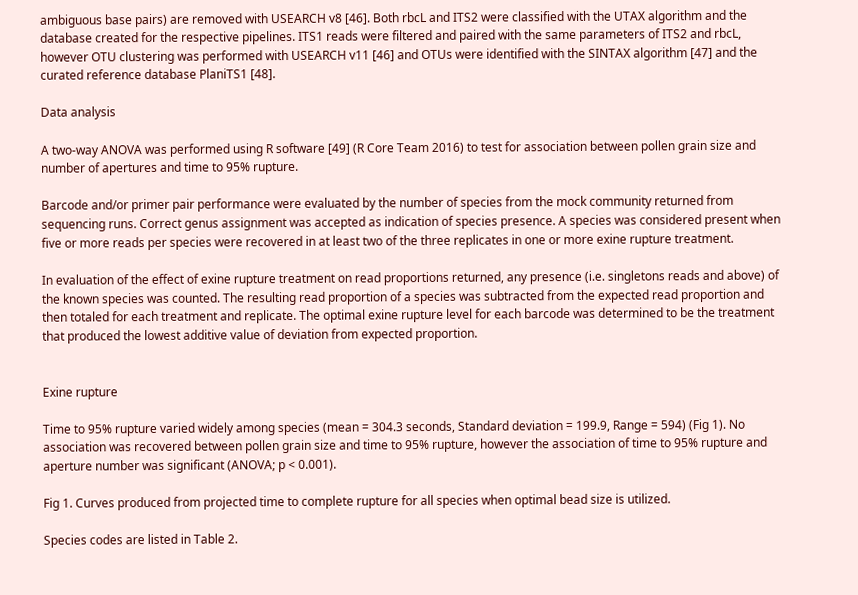ambiguous base pairs) are removed with USEARCH v8 [46]. Both rbcL and ITS2 were classified with the UTAX algorithm and the database created for the respective pipelines. ITS1 reads were filtered and paired with the same parameters of ITS2 and rbcL, however OTU clustering was performed with USEARCH v11 [46] and OTUs were identified with the SINTAX algorithm [47] and the curated reference database PlaniTS1 [48].

Data analysis

A two-way ANOVA was performed using R software [49] (R Core Team 2016) to test for association between pollen grain size and number of apertures and time to 95% rupture.

Barcode and/or primer pair performance were evaluated by the number of species from the mock community returned from sequencing runs. Correct genus assignment was accepted as indication of species presence. A species was considered present when five or more reads per species were recovered in at least two of the three replicates in one or more exine rupture treatment.

In evaluation of the effect of exine rupture treatment on read proportions returned, any presence (i.e. singletons reads and above) of the known species was counted. The resulting read proportion of a species was subtracted from the expected read proportion and then totaled for each treatment and replicate. The optimal exine rupture level for each barcode was determined to be the treatment that produced the lowest additive value of deviation from expected proportion.


Exine rupture

Time to 95% rupture varied widely among species (mean = 304.3 seconds, Standard deviation = 199.9, Range = 594) (Fig 1). No association was recovered between pollen grain size and time to 95% rupture, however the association of time to 95% rupture and aperture number was significant (ANOVA; p < 0.001).

Fig 1. Curves produced from projected time to complete rupture for all species when optimal bead size is utilized.

Species codes are listed in Table 2.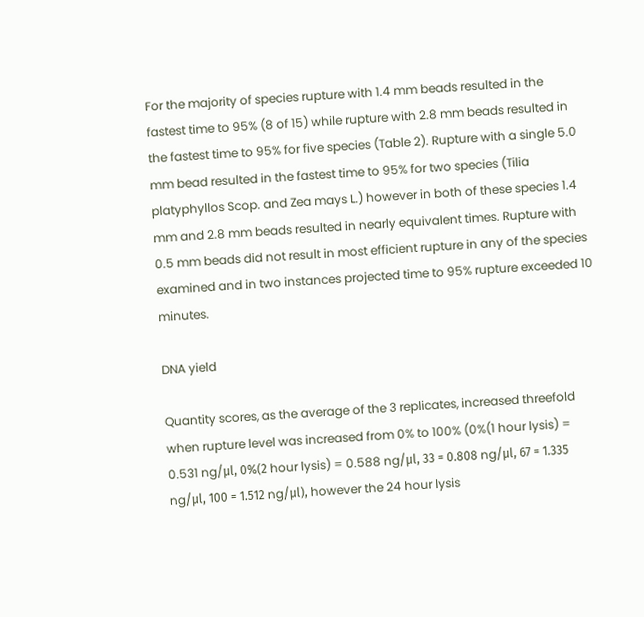For the majority of species rupture with 1.4 mm beads resulted in the fastest time to 95% (8 of 15) while rupture with 2.8 mm beads resulted in the fastest time to 95% for five species (Table 2). Rupture with a single 5.0 mm bead resulted in the fastest time to 95% for two species (Tilia platyphyllos Scop. and Zea mays L.) however in both of these species 1.4 mm and 2.8 mm beads resulted in nearly equivalent times. Rupture with 0.5 mm beads did not result in most efficient rupture in any of the species examined and in two instances projected time to 95% rupture exceeded 10 minutes.

DNA yield

Quantity scores, as the average of the 3 replicates, increased threefold when rupture level was increased from 0% to 100% (0%(1 hour lysis) = 0.531 ng/μl, 0%(2 hour lysis) = 0.588 ng/μl, 33 = 0.808 ng/μl, 67 = 1.335 ng/μl, 100 = 1.512 ng/μl), however the 24 hour lysis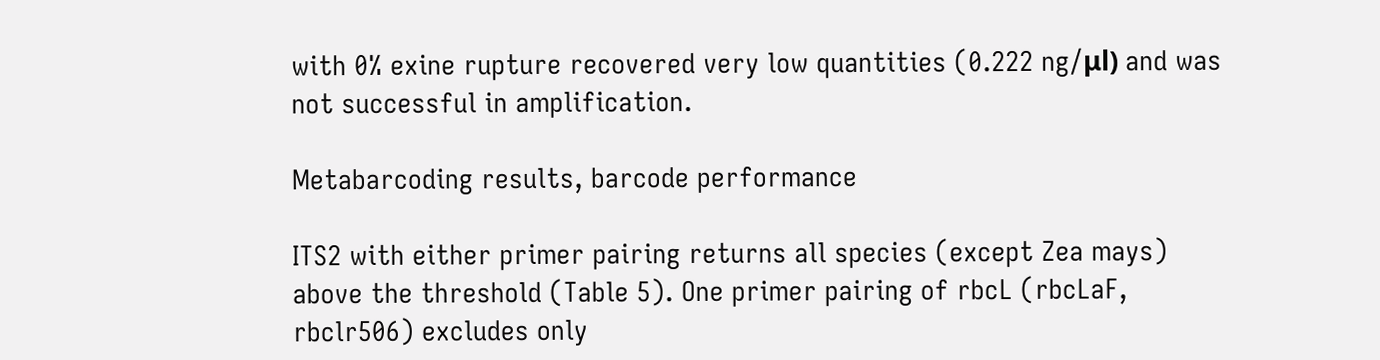with 0% exine rupture recovered very low quantities (0.222 ng/μl) and was not successful in amplification.

Metabarcoding results, barcode performance

ITS2 with either primer pairing returns all species (except Zea mays) above the threshold (Table 5). One primer pairing of rbcL (rbcLaF, rbclr506) excludes only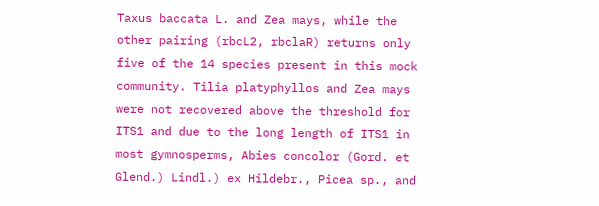Taxus baccata L. and Zea mays, while the other pairing (rbcL2, rbclaR) returns only five of the 14 species present in this mock community. Tilia platyphyllos and Zea mays were not recovered above the threshold for ITS1 and due to the long length of ITS1 in most gymnosperms, Abies concolor (Gord. et Glend.) Lindl.) ex Hildebr., Picea sp., and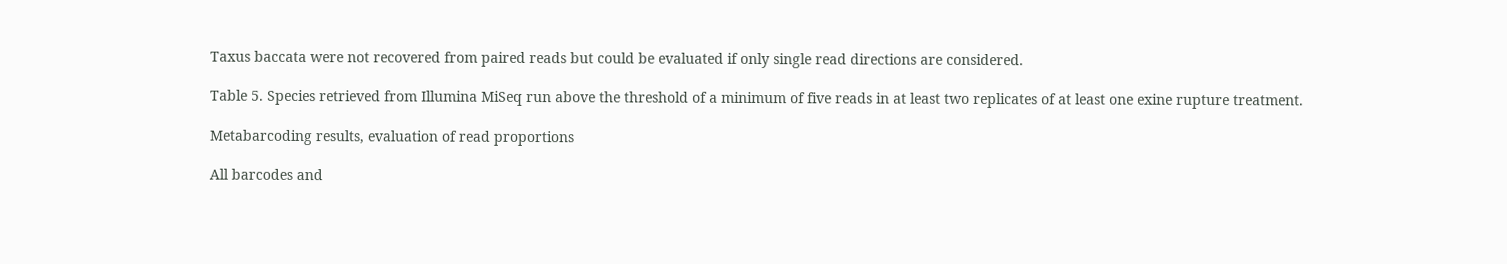Taxus baccata were not recovered from paired reads but could be evaluated if only single read directions are considered.

Table 5. Species retrieved from Illumina MiSeq run above the threshold of a minimum of five reads in at least two replicates of at least one exine rupture treatment.

Metabarcoding results, evaluation of read proportions

All barcodes and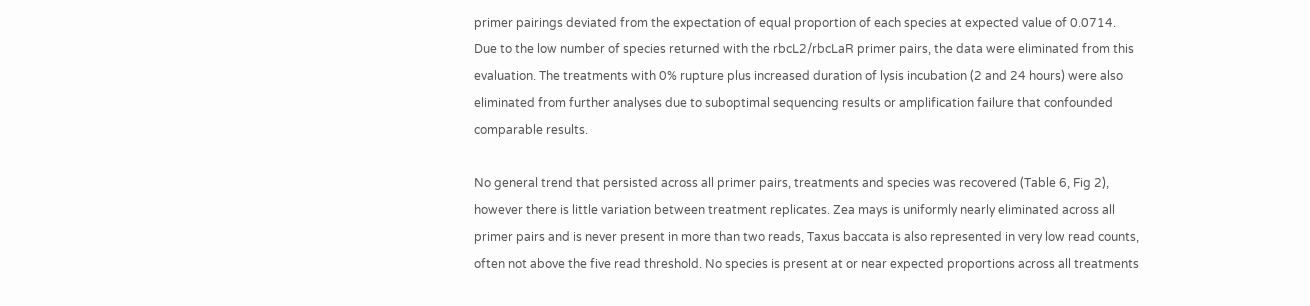primer pairings deviated from the expectation of equal proportion of each species at expected value of 0.0714. Due to the low number of species returned with the rbcL2/rbcLaR primer pairs, the data were eliminated from this evaluation. The treatments with 0% rupture plus increased duration of lysis incubation (2 and 24 hours) were also eliminated from further analyses due to suboptimal sequencing results or amplification failure that confounded comparable results.

No general trend that persisted across all primer pairs, treatments and species was recovered (Table 6, Fig 2), however there is little variation between treatment replicates. Zea mays is uniformly nearly eliminated across all primer pairs and is never present in more than two reads, Taxus baccata is also represented in very low read counts, often not above the five read threshold. No species is present at or near expected proportions across all treatments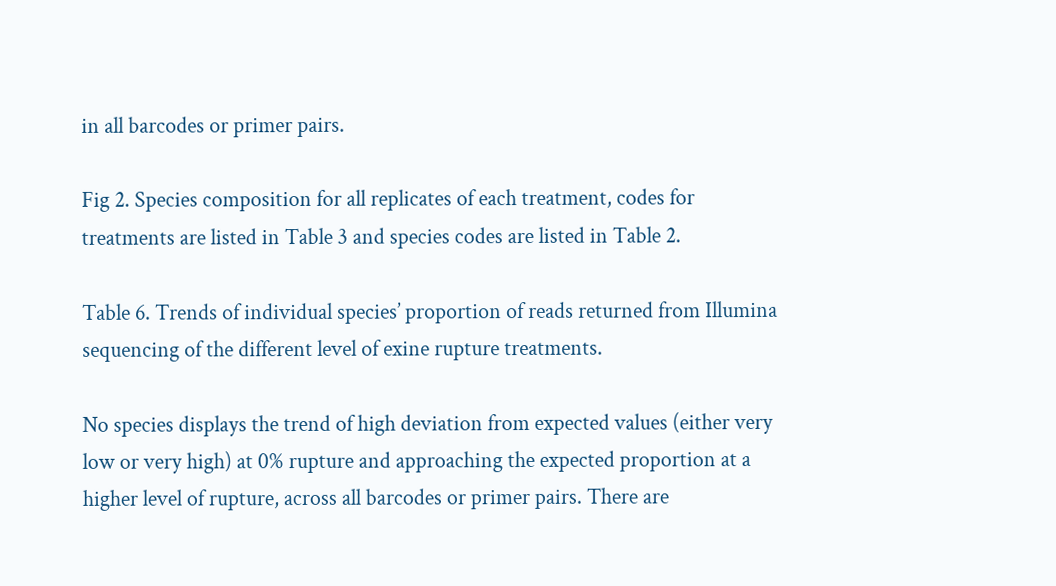in all barcodes or primer pairs.

Fig 2. Species composition for all replicates of each treatment, codes for treatments are listed in Table 3 and species codes are listed in Table 2.

Table 6. Trends of individual species’ proportion of reads returned from Illumina sequencing of the different level of exine rupture treatments.

No species displays the trend of high deviation from expected values (either very low or very high) at 0% rupture and approaching the expected proportion at a higher level of rupture, across all barcodes or primer pairs. There are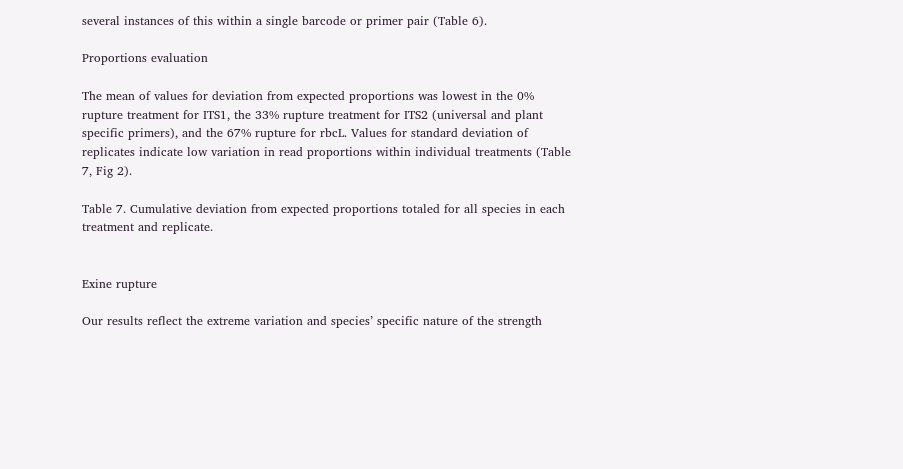several instances of this within a single barcode or primer pair (Table 6).

Proportions evaluation

The mean of values for deviation from expected proportions was lowest in the 0% rupture treatment for ITS1, the 33% rupture treatment for ITS2 (universal and plant specific primers), and the 67% rupture for rbcL. Values for standard deviation of replicates indicate low variation in read proportions within individual treatments (Table 7, Fig 2).

Table 7. Cumulative deviation from expected proportions totaled for all species in each treatment and replicate.


Exine rupture

Our results reflect the extreme variation and species’ specific nature of the strength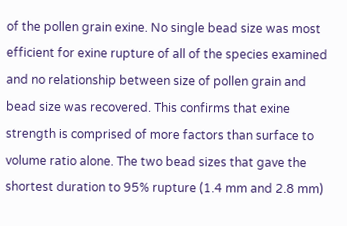of the pollen grain exine. No single bead size was most efficient for exine rupture of all of the species examined and no relationship between size of pollen grain and bead size was recovered. This confirms that exine strength is comprised of more factors than surface to volume ratio alone. The two bead sizes that gave the shortest duration to 95% rupture (1.4 mm and 2.8 mm)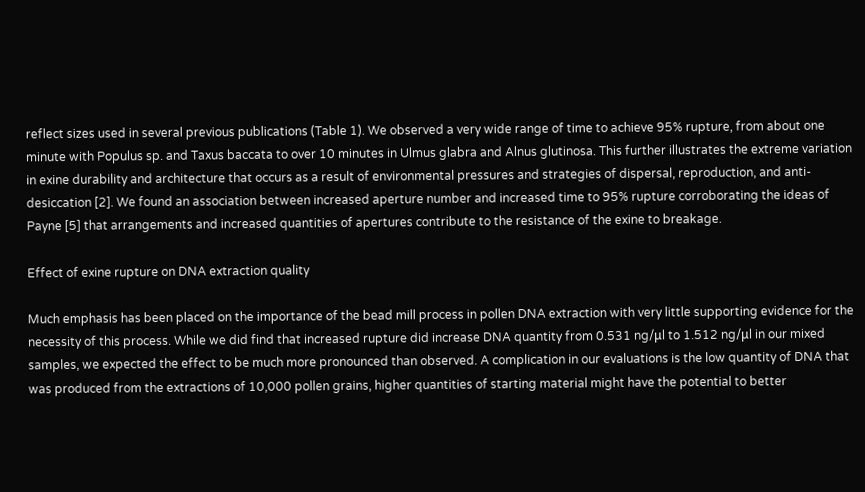reflect sizes used in several previous publications (Table 1). We observed a very wide range of time to achieve 95% rupture, from about one minute with Populus sp. and Taxus baccata to over 10 minutes in Ulmus glabra and Alnus glutinosa. This further illustrates the extreme variation in exine durability and architecture that occurs as a result of environmental pressures and strategies of dispersal, reproduction, and anti-desiccation [2]. We found an association between increased aperture number and increased time to 95% rupture corroborating the ideas of Payne [5] that arrangements and increased quantities of apertures contribute to the resistance of the exine to breakage.

Effect of exine rupture on DNA extraction quality

Much emphasis has been placed on the importance of the bead mill process in pollen DNA extraction with very little supporting evidence for the necessity of this process. While we did find that increased rupture did increase DNA quantity from 0.531 ng/μl to 1.512 ng/μl in our mixed samples, we expected the effect to be much more pronounced than observed. A complication in our evaluations is the low quantity of DNA that was produced from the extractions of 10,000 pollen grains, higher quantities of starting material might have the potential to better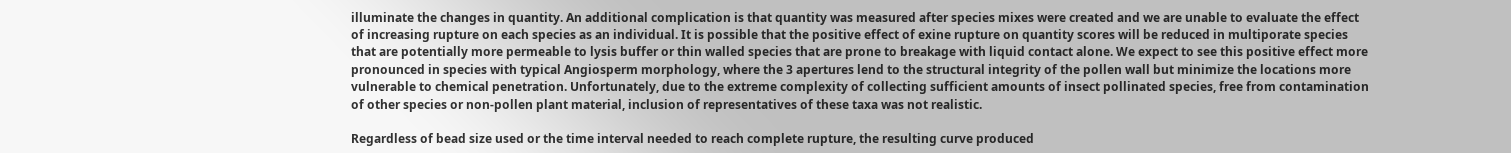illuminate the changes in quantity. An additional complication is that quantity was measured after species mixes were created and we are unable to evaluate the effect of increasing rupture on each species as an individual. It is possible that the positive effect of exine rupture on quantity scores will be reduced in multiporate species that are potentially more permeable to lysis buffer or thin walled species that are prone to breakage with liquid contact alone. We expect to see this positive effect more pronounced in species with typical Angiosperm morphology, where the 3 apertures lend to the structural integrity of the pollen wall but minimize the locations more vulnerable to chemical penetration. Unfortunately, due to the extreme complexity of collecting sufficient amounts of insect pollinated species, free from contamination of other species or non-pollen plant material, inclusion of representatives of these taxa was not realistic.

Regardless of bead size used or the time interval needed to reach complete rupture, the resulting curve produced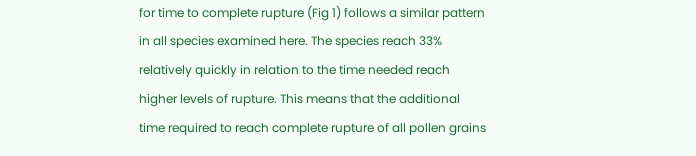for time to complete rupture (Fig 1) follows a similar pattern in all species examined here. The species reach 33% relatively quickly in relation to the time needed reach higher levels of rupture. This means that the additional time required to reach complete rupture of all pollen grains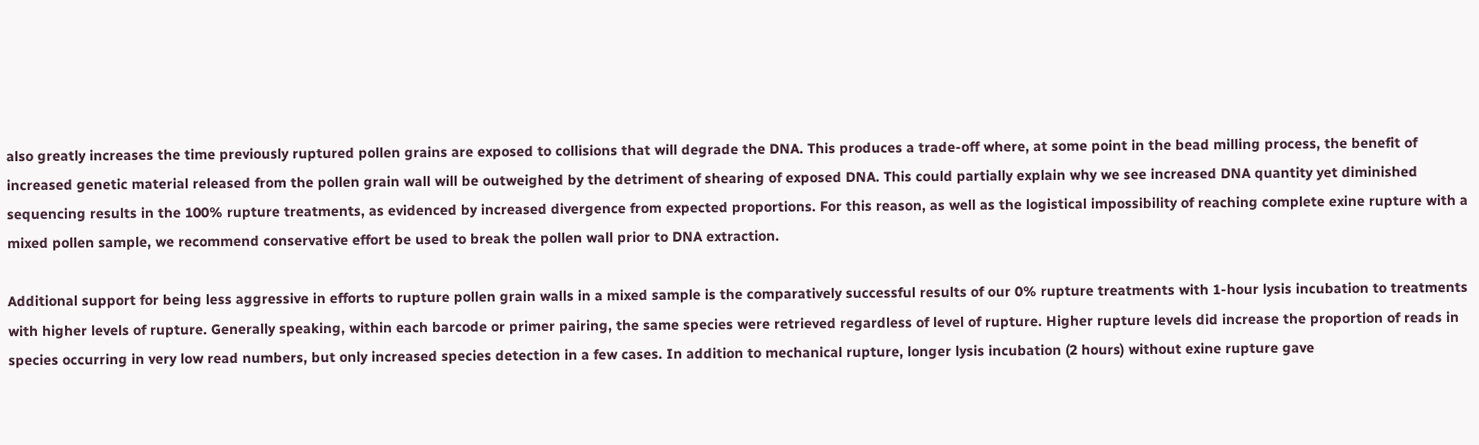also greatly increases the time previously ruptured pollen grains are exposed to collisions that will degrade the DNA. This produces a trade-off where, at some point in the bead milling process, the benefit of increased genetic material released from the pollen grain wall will be outweighed by the detriment of shearing of exposed DNA. This could partially explain why we see increased DNA quantity yet diminished sequencing results in the 100% rupture treatments, as evidenced by increased divergence from expected proportions. For this reason, as well as the logistical impossibility of reaching complete exine rupture with a mixed pollen sample, we recommend conservative effort be used to break the pollen wall prior to DNA extraction.

Additional support for being less aggressive in efforts to rupture pollen grain walls in a mixed sample is the comparatively successful results of our 0% rupture treatments with 1-hour lysis incubation to treatments with higher levels of rupture. Generally speaking, within each barcode or primer pairing, the same species were retrieved regardless of level of rupture. Higher rupture levels did increase the proportion of reads in species occurring in very low read numbers, but only increased species detection in a few cases. In addition to mechanical rupture, longer lysis incubation (2 hours) without exine rupture gave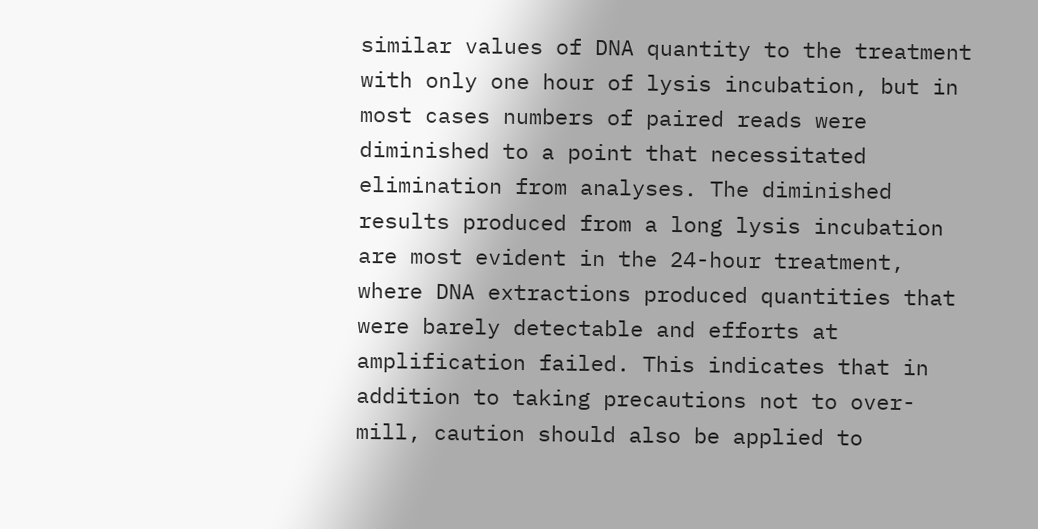similar values of DNA quantity to the treatment with only one hour of lysis incubation, but in most cases numbers of paired reads were diminished to a point that necessitated elimination from analyses. The diminished results produced from a long lysis incubation are most evident in the 24-hour treatment, where DNA extractions produced quantities that were barely detectable and efforts at amplification failed. This indicates that in addition to taking precautions not to over-mill, caution should also be applied to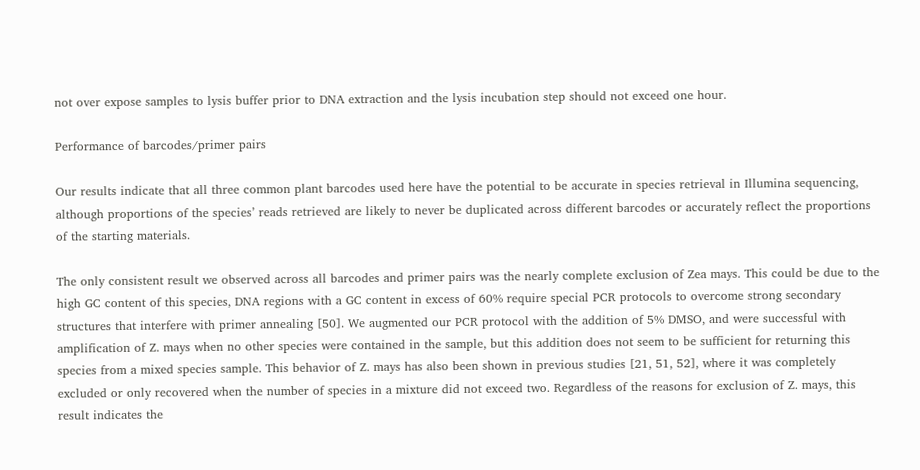not over expose samples to lysis buffer prior to DNA extraction and the lysis incubation step should not exceed one hour.

Performance of barcodes/primer pairs

Our results indicate that all three common plant barcodes used here have the potential to be accurate in species retrieval in Illumina sequencing, although proportions of the species’ reads retrieved are likely to never be duplicated across different barcodes or accurately reflect the proportions of the starting materials.

The only consistent result we observed across all barcodes and primer pairs was the nearly complete exclusion of Zea mays. This could be due to the high GC content of this species, DNA regions with a GC content in excess of 60% require special PCR protocols to overcome strong secondary structures that interfere with primer annealing [50]. We augmented our PCR protocol with the addition of 5% DMSO, and were successful with amplification of Z. mays when no other species were contained in the sample, but this addition does not seem to be sufficient for returning this species from a mixed species sample. This behavior of Z. mays has also been shown in previous studies [21, 51, 52], where it was completely excluded or only recovered when the number of species in a mixture did not exceed two. Regardless of the reasons for exclusion of Z. mays, this result indicates the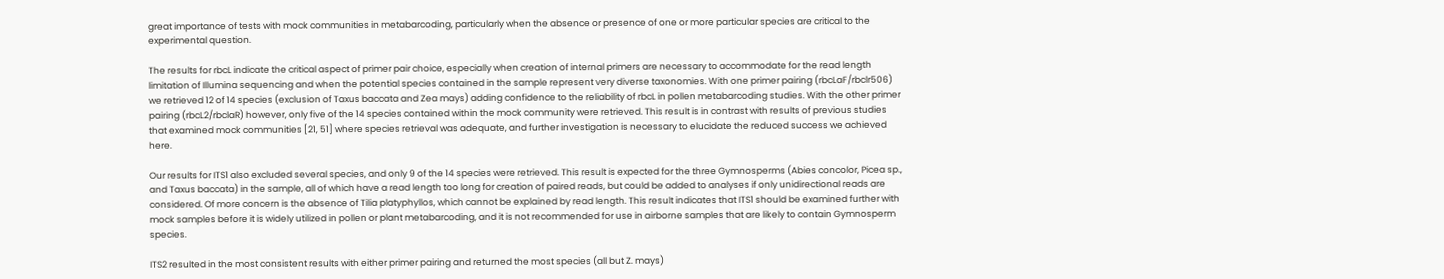great importance of tests with mock communities in metabarcoding, particularly when the absence or presence of one or more particular species are critical to the experimental question.

The results for rbcL indicate the critical aspect of primer pair choice, especially when creation of internal primers are necessary to accommodate for the read length limitation of Illumina sequencing and when the potential species contained in the sample represent very diverse taxonomies. With one primer pairing (rbcLaF/rbclr506) we retrieved 12 of 14 species (exclusion of Taxus baccata and Zea mays) adding confidence to the reliability of rbcL in pollen metabarcoding studies. With the other primer pairing (rbcL2/rbclaR) however, only five of the 14 species contained within the mock community were retrieved. This result is in contrast with results of previous studies that examined mock communities [21, 51] where species retrieval was adequate, and further investigation is necessary to elucidate the reduced success we achieved here.

Our results for ITS1 also excluded several species, and only 9 of the 14 species were retrieved. This result is expected for the three Gymnosperms (Abies concolor, Picea sp., and Taxus baccata) in the sample, all of which have a read length too long for creation of paired reads, but could be added to analyses if only unidirectional reads are considered. Of more concern is the absence of Tilia platyphyllos, which cannot be explained by read length. This result indicates that ITS1 should be examined further with mock samples before it is widely utilized in pollen or plant metabarcoding, and it is not recommended for use in airborne samples that are likely to contain Gymnosperm species.

ITS2 resulted in the most consistent results with either primer pairing and returned the most species (all but Z. mays)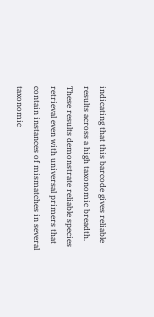indicating that this barcode gives reliable results across a high taxonomic breadth. These results demonstrate reliable species retrieval even with universal primers that contain instances of mismatches in several taxonomic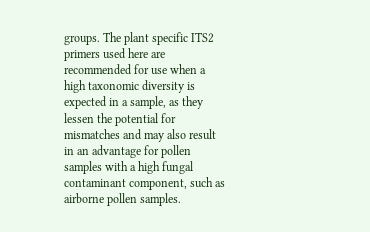groups. The plant specific ITS2 primers used here are recommended for use when a high taxonomic diversity is expected in a sample, as they lessen the potential for mismatches and may also result in an advantage for pollen samples with a high fungal contaminant component, such as airborne pollen samples.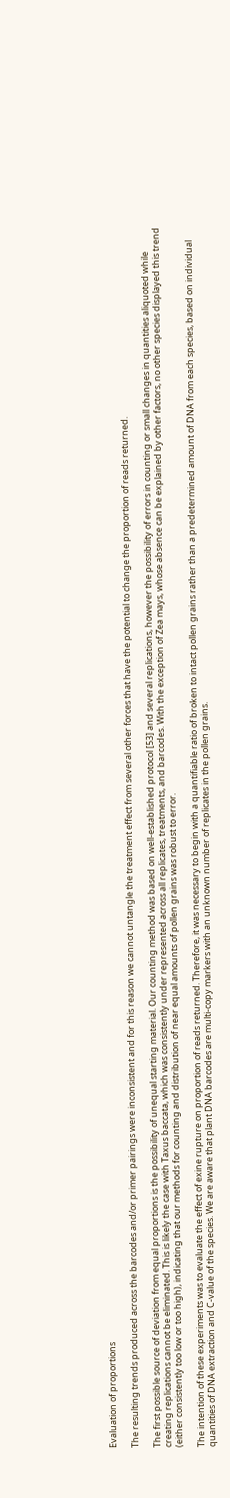Evaluation of proportions

The resulting trends produced across the barcodes and/or primer pairings were inconsistent and for this reason we cannot untangle the treatment effect from several other forces that have the potential to change the proportion of reads returned.

The first possible source of deviation from equal proportions is the possibility of unequal starting material. Our counting method was based on well-established protocol [53] and several replications, however the possibility of errors in counting or small changes in quantities aliquoted while creating replications cannot be eliminated. This is likely the case with Taxus baccata, which was consistently under represented across all replicates, treatments, and barcodes. With the exception of Zea mays, whose absence can be explained by other factors, no other species displayed this trend (either consistently too low or too high), indicating that our methods for counting and distribution of near equal amounts of pollen grains was robust to error.

The intention of these experiments was to evaluate the effect of exine rupture on proportion of reads returned. Therefore, it was necessary to begin with a quantifiable ratio of broken to intact pollen grains rather than a predetermined amount of DNA from each species, based on individual quantities of DNA extraction and C-value of the species. We are aware that plant DNA barcodes are multi-copy markers with an unknown number of replicates in the pollen grains.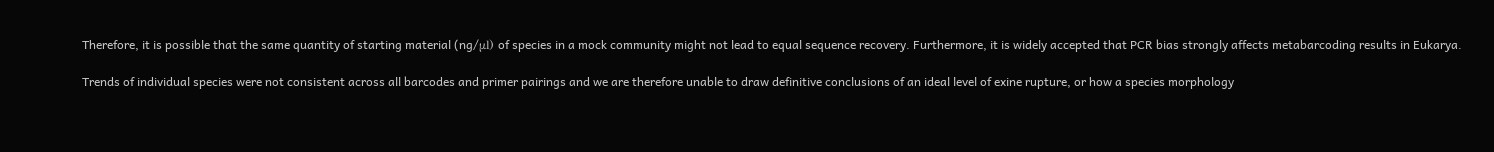Therefore, it is possible that the same quantity of starting material (ng/μl) of species in a mock community might not lead to equal sequence recovery. Furthermore, it is widely accepted that PCR bias strongly affects metabarcoding results in Eukarya.

Trends of individual species were not consistent across all barcodes and primer pairings and we are therefore unable to draw definitive conclusions of an ideal level of exine rupture, or how a species morphology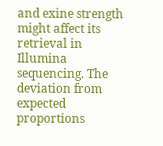and exine strength might affect its retrieval in Illumina sequencing. The deviation from expected proportions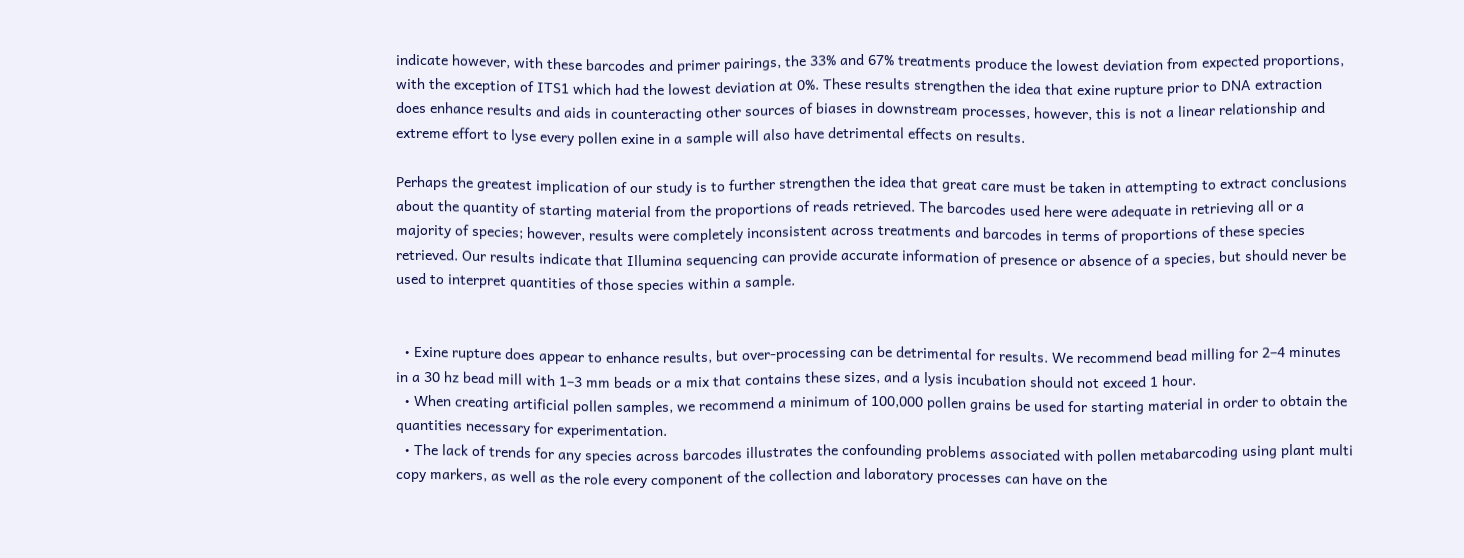indicate however, with these barcodes and primer pairings, the 33% and 67% treatments produce the lowest deviation from expected proportions, with the exception of ITS1 which had the lowest deviation at 0%. These results strengthen the idea that exine rupture prior to DNA extraction does enhance results and aids in counteracting other sources of biases in downstream processes, however, this is not a linear relationship and extreme effort to lyse every pollen exine in a sample will also have detrimental effects on results.

Perhaps the greatest implication of our study is to further strengthen the idea that great care must be taken in attempting to extract conclusions about the quantity of starting material from the proportions of reads retrieved. The barcodes used here were adequate in retrieving all or a majority of species; however, results were completely inconsistent across treatments and barcodes in terms of proportions of these species retrieved. Our results indicate that Illumina sequencing can provide accurate information of presence or absence of a species, but should never be used to interpret quantities of those species within a sample.


  • Exine rupture does appear to enhance results, but over-processing can be detrimental for results. We recommend bead milling for 2–4 minutes in a 30 hz bead mill with 1–3 mm beads or a mix that contains these sizes, and a lysis incubation should not exceed 1 hour.
  • When creating artificial pollen samples, we recommend a minimum of 100,000 pollen grains be used for starting material in order to obtain the quantities necessary for experimentation.
  • The lack of trends for any species across barcodes illustrates the confounding problems associated with pollen metabarcoding using plant multi copy markers, as well as the role every component of the collection and laboratory processes can have on the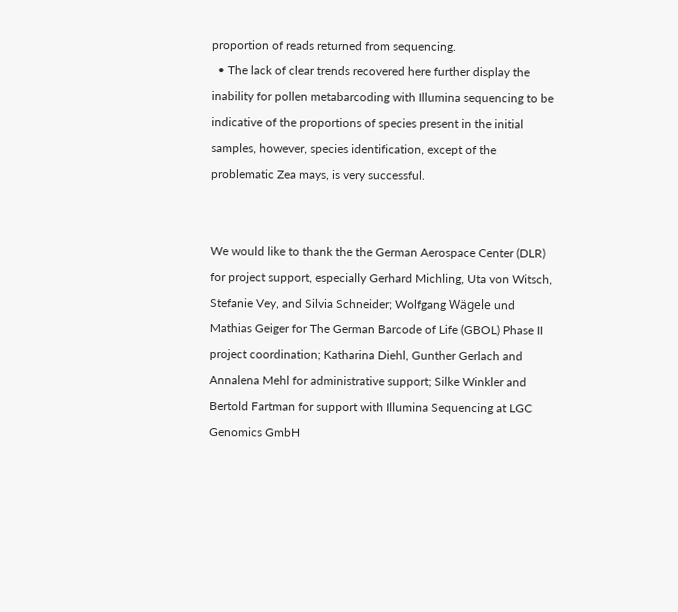proportion of reads returned from sequencing.
  • The lack of clear trends recovered here further display the inability for pollen metabarcoding with Illumina sequencing to be indicative of the proportions of species present in the initial samples, however, species identification, except of the problematic Zea mays, is very successful.


We would like to thank the the German Aerospace Center (DLR) for project support, especially Gerhard Michling, Uta von Witsch, Stefanie Vey, and Silvia Schneider; Wolfgang Wägele und Mathias Geiger for The German Barcode of Life (GBOL) Phase II project coordination; Katharina Diehl, Gunther Gerlach and Annalena Mehl for administrative support; Silke Winkler and Bertold Fartman for support with Illumina Sequencing at LGC Genomics GmbH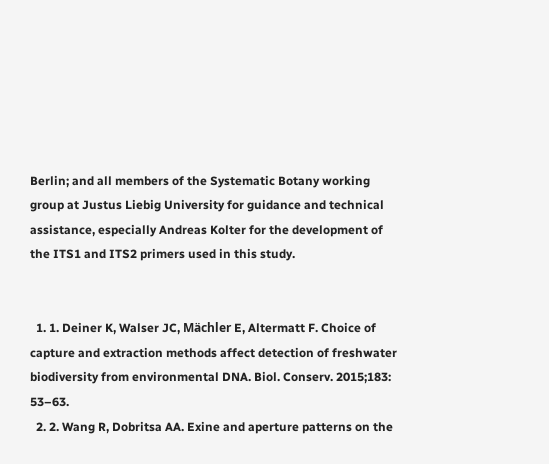Berlin; and all members of the Systematic Botany working group at Justus Liebig University for guidance and technical assistance, especially Andreas Kolter for the development of the ITS1 and ITS2 primers used in this study.


  1. 1. Deiner K, Walser JC, Mächler E, Altermatt F. Choice of capture and extraction methods affect detection of freshwater biodiversity from environmental DNA. Biol. Conserv. 2015;183: 53–63.
  2. 2. Wang R, Dobritsa AA. Exine and aperture patterns on the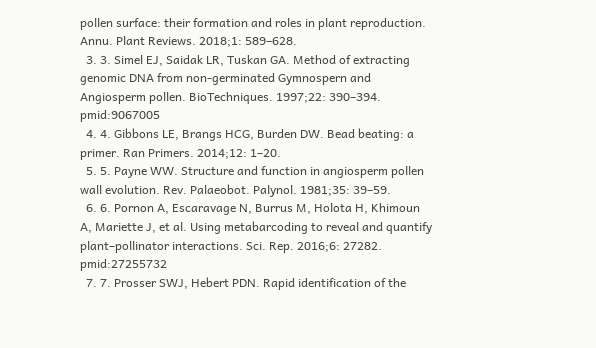pollen surface: their formation and roles in plant reproduction. Annu. Plant Reviews. 2018;1: 589–628.
  3. 3. Simel EJ, Saidak LR, Tuskan GA. Method of extracting genomic DNA from non-germinated Gymnospern and Angiosperm pollen. BioTechniques. 1997;22: 390–394. pmid:9067005
  4. 4. Gibbons LE, Brangs HCG, Burden DW. Bead beating: a primer. Ran Primers. 2014;12: 1–20.
  5. 5. Payne WW. Structure and function in angiosperm pollen wall evolution. Rev. Palaeobot. Palynol. 1981;35: 39–59.
  6. 6. Pornon A, Escaravage N, Burrus M, Holota H, Khimoun A, Mariette J, et al. Using metabarcoding to reveal and quantify plant–pollinator interactions. Sci. Rep. 2016;6: 27282. pmid:27255732
  7. 7. Prosser SWJ, Hebert PDN. Rapid identification of the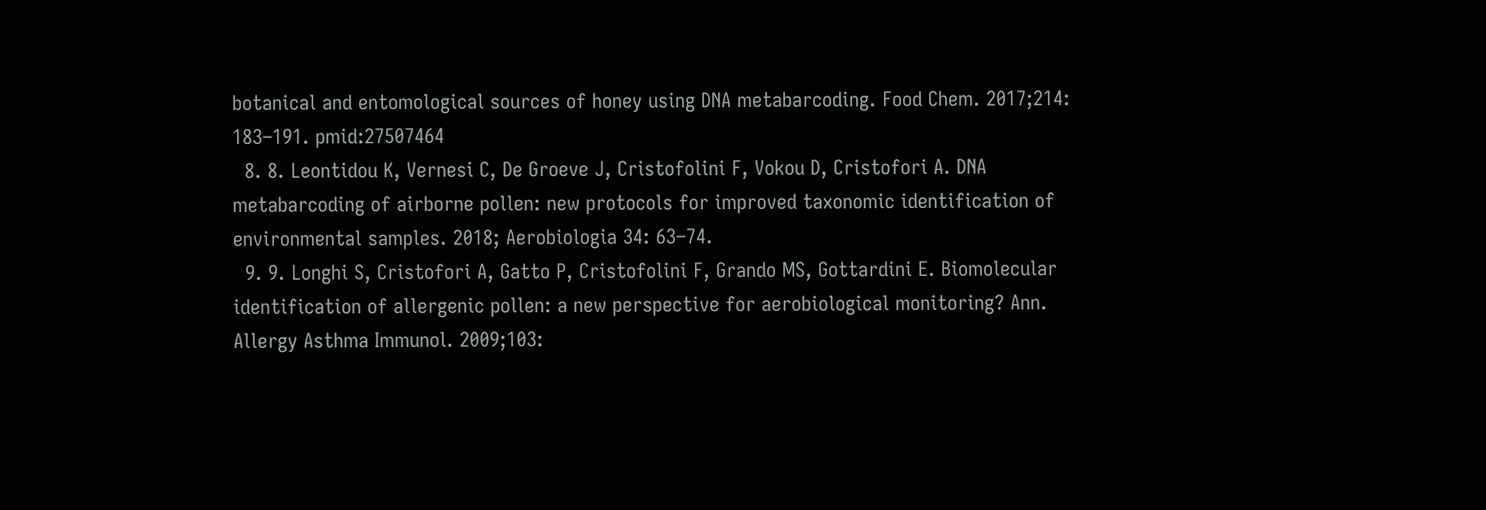botanical and entomological sources of honey using DNA metabarcoding. Food Chem. 2017;214: 183–191. pmid:27507464
  8. 8. Leontidou K, Vernesi C, De Groeve J, Cristofolini F, Vokou D, Cristofori A. DNA metabarcoding of airborne pollen: new protocols for improved taxonomic identification of environmental samples. 2018; Aerobiologia 34: 63–74.
  9. 9. Longhi S, Cristofori A, Gatto P, Cristofolini F, Grando MS, Gottardini E. Biomolecular identification of allergenic pollen: a new perspective for aerobiological monitoring? Ann. Allergy Asthma Immunol. 2009;103: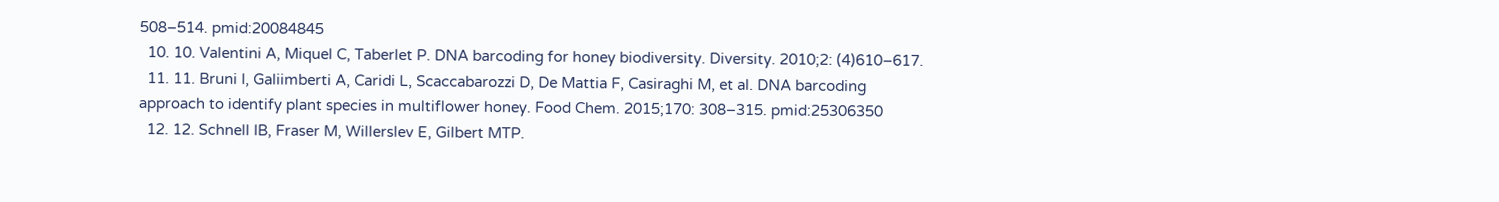508–514. pmid:20084845
  10. 10. Valentini A, Miquel C, Taberlet P. DNA barcoding for honey biodiversity. Diversity. 2010;2: (4)610–617.
  11. 11. Bruni I, Galiimberti A, Caridi L, Scaccabarozzi D, De Mattia F, Casiraghi M, et al. DNA barcoding approach to identify plant species in multiflower honey. Food Chem. 2015;170: 308–315. pmid:25306350
  12. 12. Schnell IB, Fraser M, Willerslev E, Gilbert MTP.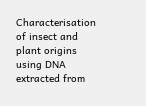Characterisation of insect and plant origins using DNA extracted from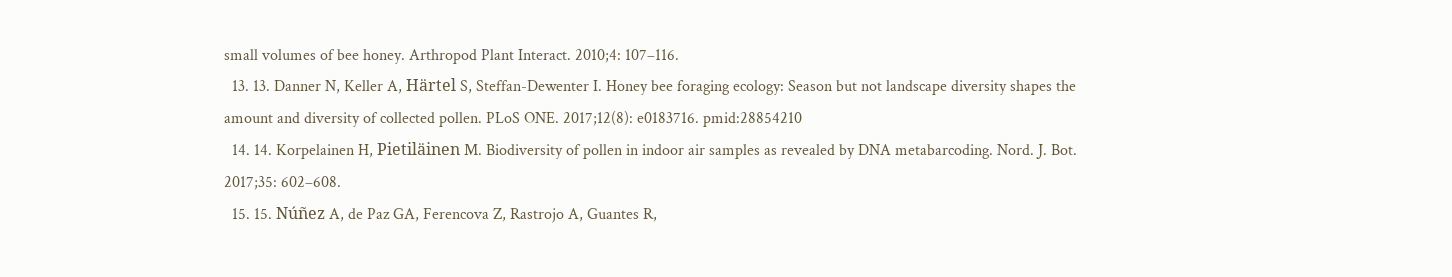small volumes of bee honey. Arthropod Plant Interact. 2010;4: 107–116.
  13. 13. Danner N, Keller A, Härtel S, Steffan-Dewenter I. Honey bee foraging ecology: Season but not landscape diversity shapes the amount and diversity of collected pollen. PLoS ONE. 2017;12(8): e0183716. pmid:28854210
  14. 14. Korpelainen H, Pietiläinen M. Biodiversity of pollen in indoor air samples as revealed by DNA metabarcoding. Nord. J. Bot. 2017;35: 602–608.
  15. 15. Núñez A, de Paz GA, Ferencova Z, Rastrojo A, Guantes R,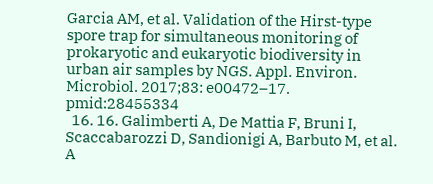Garcia AM, et al. Validation of the Hirst-type spore trap for simultaneous monitoring of prokaryotic and eukaryotic biodiversity in urban air samples by NGS. Appl. Environ. Microbiol. 2017;83: e00472–17. pmid:28455334
  16. 16. Galimberti A, De Mattia F, Bruni I, Scaccabarozzi D, Sandionigi A, Barbuto M, et al. A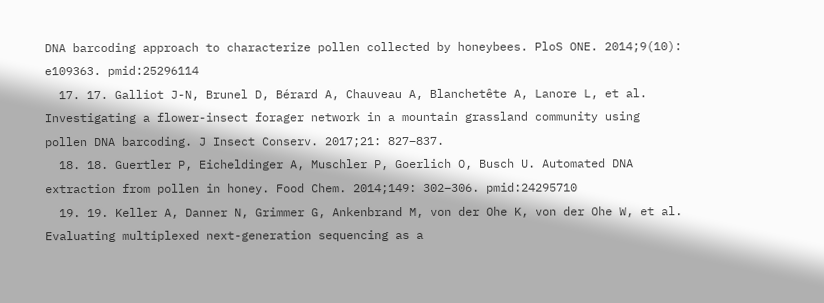DNA barcoding approach to characterize pollen collected by honeybees. PloS ONE. 2014;9(10): e109363. pmid:25296114
  17. 17. Galliot J-N, Brunel D, Bérard A, Chauveau A, Blanchetête A, Lanore L, et al. Investigating a flower-insect forager network in a mountain grassland community using pollen DNA barcoding. J Insect Conserv. 2017;21: 827–837.
  18. 18. Guertler P, Eicheldinger A, Muschler P, Goerlich O, Busch U. Automated DNA extraction from pollen in honey. Food Chem. 2014;149: 302–306. pmid:24295710
  19. 19. Keller A, Danner N, Grimmer G, Ankenbrand M, von der Ohe K, von der Ohe W, et al. Evaluating multiplexed next-generation sequencing as a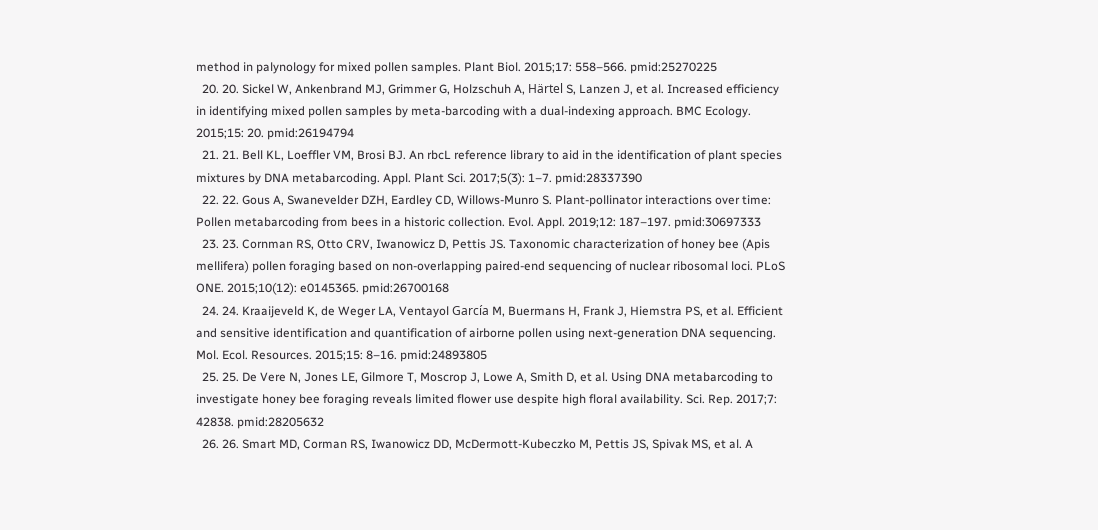method in palynology for mixed pollen samples. Plant Biol. 2015;17: 558–566. pmid:25270225
  20. 20. Sickel W, Ankenbrand MJ, Grimmer G, Holzschuh A, Härtel S, Lanzen J, et al. Increased efficiency in identifying mixed pollen samples by meta-barcoding with a dual-indexing approach. BMC Ecology. 2015;15: 20. pmid:26194794
  21. 21. Bell KL, Loeffler VM, Brosi BJ. An rbcL reference library to aid in the identification of plant species mixtures by DNA metabarcoding. Appl. Plant Sci. 2017;5(3): 1–7. pmid:28337390
  22. 22. Gous A, Swanevelder DZH, Eardley CD, Willows-Munro S. Plant-pollinator interactions over time: Pollen metabarcoding from bees in a historic collection. Evol. Appl. 2019;12: 187–197. pmid:30697333
  23. 23. Cornman RS, Otto CRV, Iwanowicz D, Pettis JS. Taxonomic characterization of honey bee (Apis mellifera) pollen foraging based on non-overlapping paired-end sequencing of nuclear ribosomal loci. PLoS ONE. 2015;10(12): e0145365. pmid:26700168
  24. 24. Kraaijeveld K, de Weger LA, Ventayol García M, Buermans H, Frank J, Hiemstra PS, et al. Efficient and sensitive identification and quantification of airborne pollen using next-generation DNA sequencing. Mol. Ecol. Resources. 2015;15: 8–16. pmid:24893805
  25. 25. De Vere N, Jones LE, Gilmore T, Moscrop J, Lowe A, Smith D, et al. Using DNA metabarcoding to investigate honey bee foraging reveals limited flower use despite high floral availability. Sci. Rep. 2017;7: 42838. pmid:28205632
  26. 26. Smart MD, Corman RS, Iwanowicz DD, McDermott-Kubeczko M, Pettis JS, Spivak MS, et al. A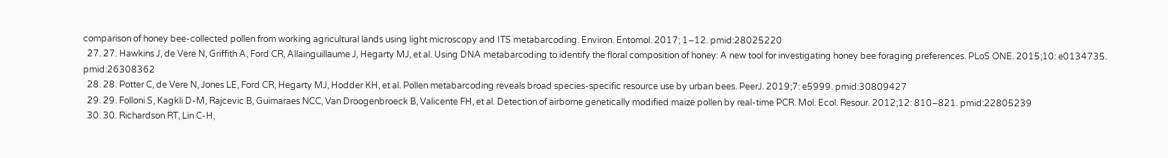comparison of honey bee-collected pollen from working agricultural lands using light microscopy and ITS metabarcoding. Environ. Entomol. 2017; 1–12. pmid:28025220
  27. 27. Hawkins J, de Vere N, Griffith A, Ford CR, Allainguillaume J, Hegarty MJ, et al. Using DNA metabarcoding to identify the floral composition of honey: A new tool for investigating honey bee foraging preferences. PLoS ONE. 2015;10: e0134735. pmid:26308362
  28. 28. Potter C, de Vere N, Jones LE, Ford CR, Hegarty MJ, Hodder KH, et al. Pollen metabarcoding reveals broad species-specific resource use by urban bees. PeerJ. 2019;7: e5999. pmid:30809427
  29. 29. Folloni S, Kagkli D-M, Rajcevic B, Guimaraes NCC, Van Droogenbroeck B, Valicente FH, et al. Detection of airborne genetically modified maize pollen by real-time PCR. Mol. Ecol. Resour. 2012;12: 810–821. pmid:22805239
  30. 30. Richardson RT, Lin C-H,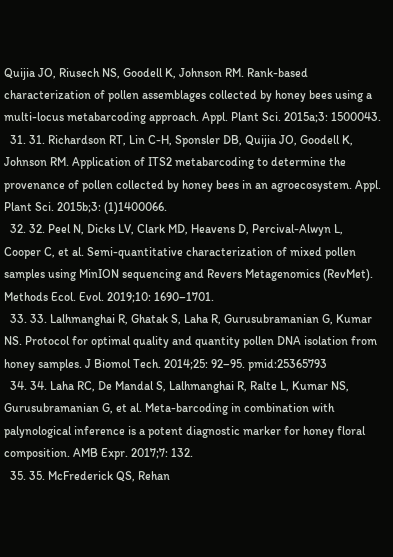Quijia JO, Riusech NS, Goodell K, Johnson RM. Rank-based characterization of pollen assemblages collected by honey bees using a multi-locus metabarcoding approach. Appl. Plant Sci. 2015a;3: 1500043.
  31. 31. Richardson RT, Lin C-H, Sponsler DB, Quijia JO, Goodell K, Johnson RM. Application of ITS2 metabarcoding to determine the provenance of pollen collected by honey bees in an agroecosystem. Appl. Plant Sci. 2015b;3: (1)1400066.
  32. 32. Peel N, Dicks LV, Clark MD, Heavens D, Percival-Alwyn L, Cooper C, et al. Semi-quantitative characterization of mixed pollen samples using MinION sequencing and Revers Metagenomics (RevMet). Methods Ecol. Evol. 2019;10: 1690–1701.
  33. 33. Lalhmanghai R, Ghatak S, Laha R, Gurusubramanian G, Kumar NS. Protocol for optimal quality and quantity pollen DNA isolation from honey samples. J Biomol Tech. 2014;25: 92–95. pmid:25365793
  34. 34. Laha RC, De Mandal S, Lalhmanghai R, Ralte L, Kumar NS, Gurusubramanian G, et al. Meta-barcoding in combination with palynological inference is a potent diagnostic marker for honey floral composition. AMB Expr. 2017;7: 132.
  35. 35. McFrederick QS, Rehan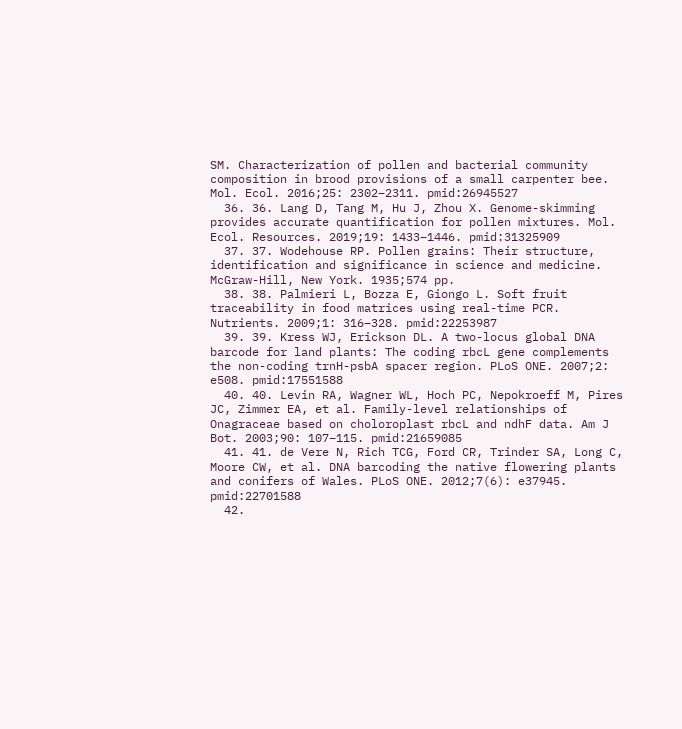SM. Characterization of pollen and bacterial community composition in brood provisions of a small carpenter bee. Mol. Ecol. 2016;25: 2302–2311. pmid:26945527
  36. 36. Lang D, Tang M, Hu J, Zhou X. Genome-skimming provides accurate quantification for pollen mixtures. Mol. Ecol. Resources. 2019;19: 1433–1446. pmid:31325909
  37. 37. Wodehouse RP. Pollen grains: Their structure, identification and significance in science and medicine. McGraw-Hill, New York. 1935;574 pp.
  38. 38. Palmieri L, Bozza E, Giongo L. Soft fruit traceability in food matrices using real-time PCR. Nutrients. 2009;1: 316–328. pmid:22253987
  39. 39. Kress WJ, Erickson DL. A two-locus global DNA barcode for land plants: The coding rbcL gene complements the non-coding trnH-psbA spacer region. PLoS ONE. 2007;2: e508. pmid:17551588
  40. 40. Levin RA, Wagner WL, Hoch PC, Nepokroeff M, Pires JC, Zimmer EA, et al. Family-level relationships of Onagraceae based on choloroplast rbcL and ndhF data. Am J Bot. 2003;90: 107–115. pmid:21659085
  41. 41. de Vere N, Rich TCG, Ford CR, Trinder SA, Long C, Moore CW, et al. DNA barcoding the native flowering plants and conifers of Wales. PLoS ONE. 2012;7(6): e37945. pmid:22701588
  42.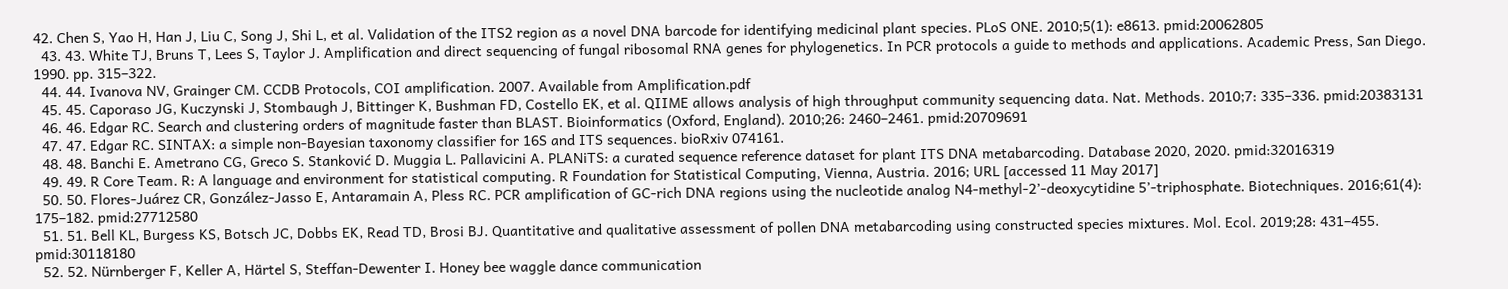42. Chen S, Yao H, Han J, Liu C, Song J, Shi L, et al. Validation of the ITS2 region as a novel DNA barcode for identifying medicinal plant species. PLoS ONE. 2010;5(1): e8613. pmid:20062805
  43. 43. White TJ, Bruns T, Lees S, Taylor J. Amplification and direct sequencing of fungal ribosomal RNA genes for phylogenetics. In PCR protocols a guide to methods and applications. Academic Press, San Diego. 1990. pp. 315–322.
  44. 44. Ivanova NV, Grainger CM. CCDB Protocols, COI amplification. 2007. Available from Amplification.pdf
  45. 45. Caporaso JG, Kuczynski J, Stombaugh J, Bittinger K, Bushman FD, Costello EK, et al. QIIME allows analysis of high throughput community sequencing data. Nat. Methods. 2010;7: 335–336. pmid:20383131
  46. 46. Edgar RC. Search and clustering orders of magnitude faster than BLAST. Bioinformatics (Oxford, England). 2010;26: 2460–2461. pmid:20709691
  47. 47. Edgar RC. SINTAX: a simple non-Bayesian taxonomy classifier for 16S and ITS sequences. bioRxiv 074161.
  48. 48. Banchi E. Ametrano CG, Greco S. Stanković D. Muggia L. Pallavicini A. PLANiTS: a curated sequence reference dataset for plant ITS DNA metabarcoding. Database 2020, 2020. pmid:32016319
  49. 49. R Core Team. R: A language and environment for statistical computing. R Foundation for Statistical Computing, Vienna, Austria. 2016; URL [accessed 11 May 2017]
  50. 50. Flores-Juárez CR, González-Jasso E, Antaramain A, Pless RC. PCR amplification of GC-rich DNA regions using the nucleotide analog N4-methyl-2’-deoxycytidine 5’-triphosphate. Biotechniques. 2016;61(4): 175–182. pmid:27712580
  51. 51. Bell KL, Burgess KS, Botsch JC, Dobbs EK, Read TD, Brosi BJ. Quantitative and qualitative assessment of pollen DNA metabarcoding using constructed species mixtures. Mol. Ecol. 2019;28: 431–455. pmid:30118180
  52. 52. Nürnberger F, Keller A, Härtel S, Steffan-Dewenter I. Honey bee waggle dance communication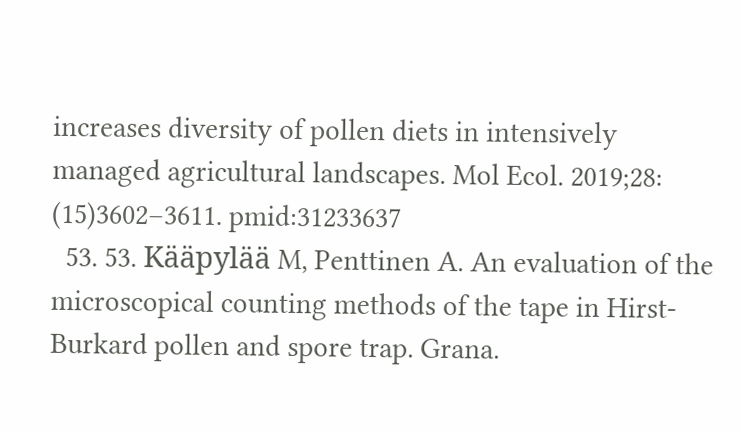increases diversity of pollen diets in intensively managed agricultural landscapes. Mol Ecol. 2019;28: (15)3602–3611. pmid:31233637
  53. 53. Kääpylää M, Penttinen A. An evaluation of the microscopical counting methods of the tape in Hirst-Burkard pollen and spore trap. Grana.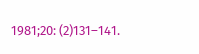1981;20: (2)131–141.